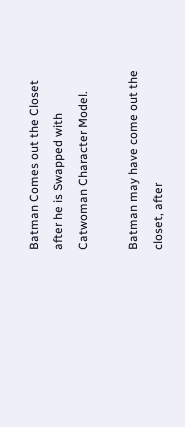Batman Comes out the Closet after he is Swapped with Catwoman Character Model.

Batman may have come out the closet, after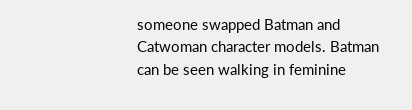someone swapped Batman and Catwoman character models. Batman can be seen walking in feminine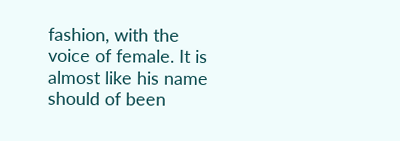fashion, with the voice of female. It is almost like his name should of been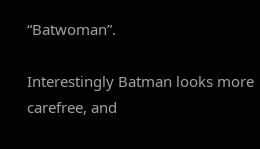“Batwoman”.

Interestingly Batman looks more carefree, and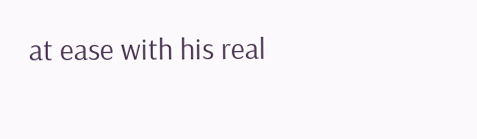at ease with his real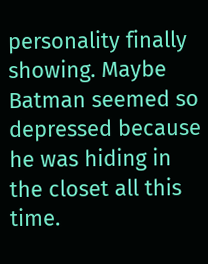personality finally showing. Maybe Batman seemed so depressed because he was hiding in the closet all this time.